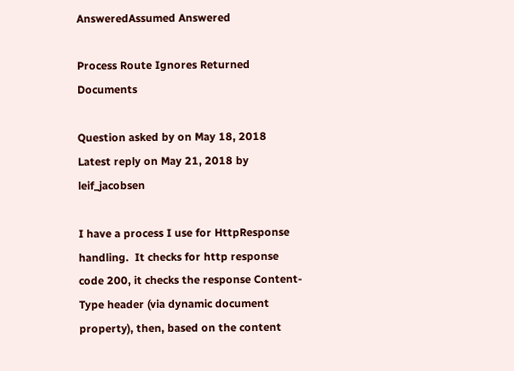AnsweredAssumed Answered

Process Route Ignores Returned Documents

Question asked by on May 18, 2018
Latest reply on May 21, 2018 by leif_jacobsen

I have a process I use for HttpResponse handling.  It checks for http response code 200, it checks the response Content-Type header (via dynamic document property), then, based on the content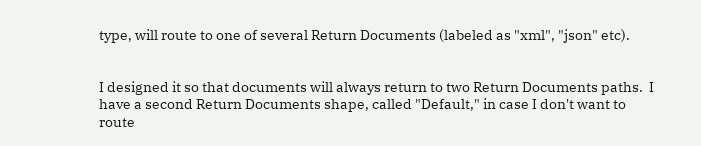type, will route to one of several Return Documents (labeled as "xml", "json" etc).


I designed it so that documents will always return to two Return Documents paths.  I have a second Return Documents shape, called "Default," in case I don't want to route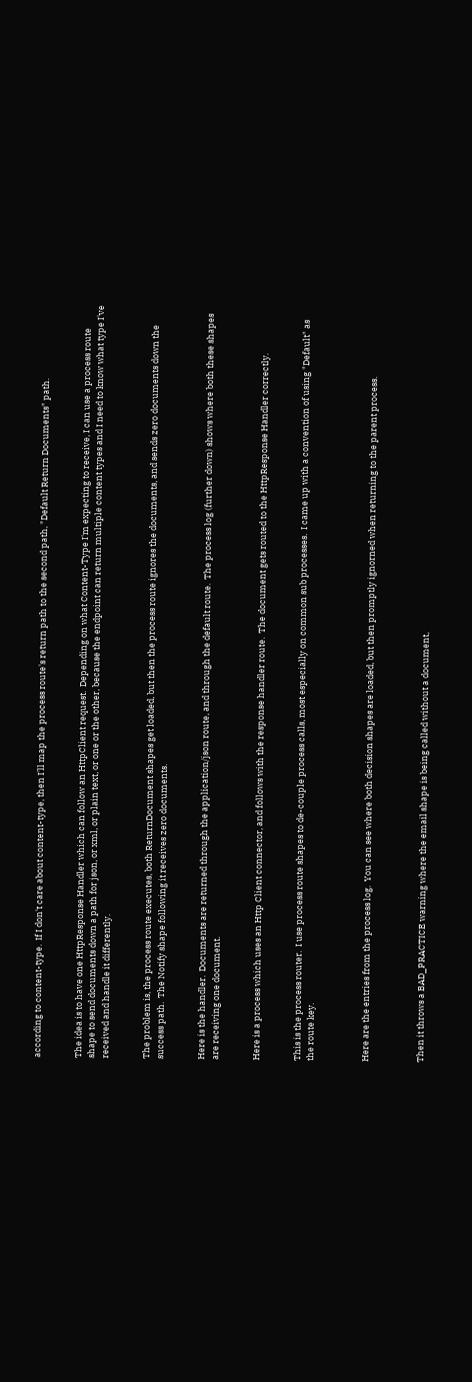according to content-type.  If I don't care about content-type, then I'll map the process route's return path to the second path, "Default Return Documents" path.


The idea is to have one HttpResponse Handler which can follow an HttpClient request.  Depending on what Content-Type I'm expecting to receive, I can use a process route shape to send documents down a path for json, or xml, or plain text, or one or the other, because the endpoint can return multiple content types and I need to know what type I've received and handle it differently.


The problem is, the process route executes, both ReturnDocument shapes get loaded, but then the process route ignores the documents, and sends zero documents down the success path.  The Notify shape following it receives zero documents.


Here is the handler.  Documents are returned through the application/json route, and through the default route.  The process log (further down) shows where both these shapes are receiving one document.


Here is a process which uses an Http Client connector, and follows with the response handler route.  The document gets routed to the HttpResponse Handler correctly.


This is the process router.  I use process route shapes to de-couple process calls, most especially on common sub processes.  I came up with a convention of using "Default" as the route key.



Here are the entries from the process log.  You can see where both decision shapes are loaded, but then promptly ignorned when returning to the parent process.



Then it throws a BAD_PRACTICE warning where the email shape is being called without a document,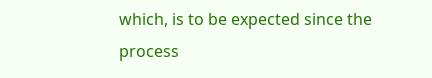which, is to be expected since the process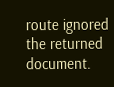route ignored the returned document.